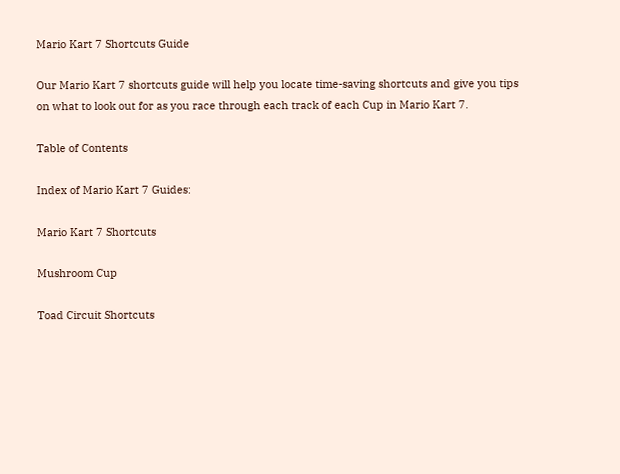Mario Kart 7 Shortcuts Guide

Our Mario Kart 7 shortcuts guide will help you locate time-saving shortcuts and give you tips on what to look out for as you race through each track of each Cup in Mario Kart 7.

Table of Contents

Index of Mario Kart 7 Guides:

Mario Kart 7 Shortcuts

Mushroom Cup

Toad Circuit Shortcuts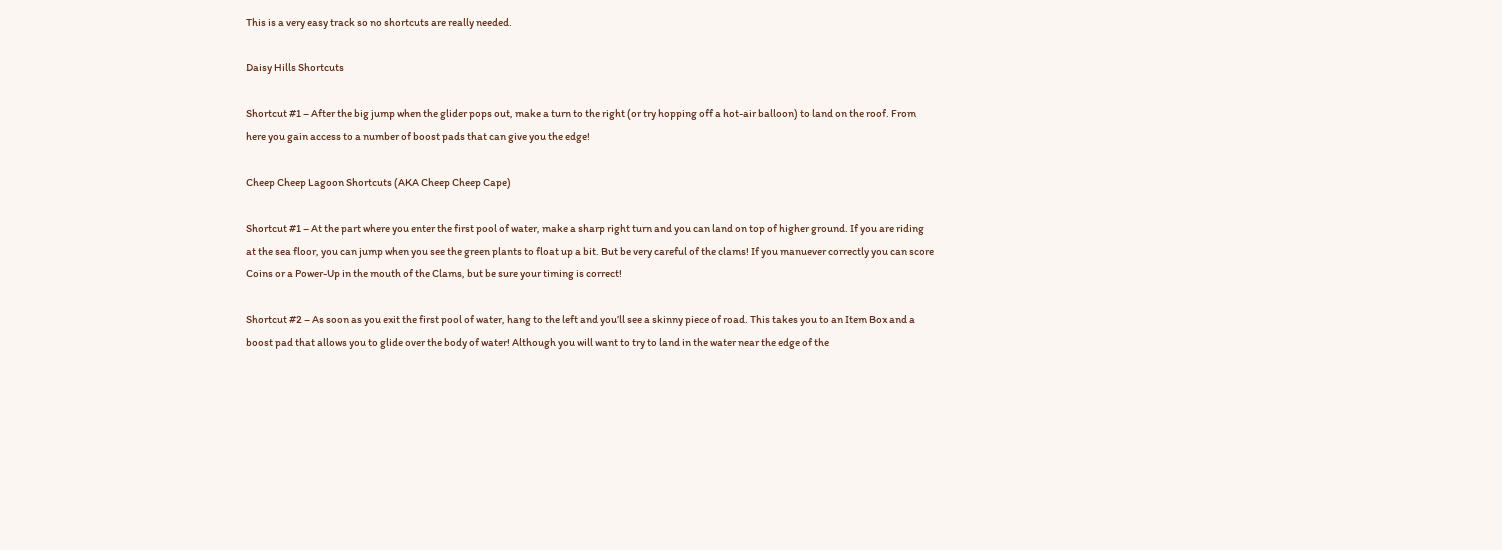This is a very easy track so no shortcuts are really needed.

Daisy Hills Shortcuts

Shortcut #1 – After the big jump when the glider pops out, make a turn to the right (or try hopping off a hot-air balloon) to land on the roof. From here you gain access to a number of boost pads that can give you the edge!

Cheep Cheep Lagoon Shortcuts (AKA Cheep Cheep Cape)

Shortcut #1 – At the part where you enter the first pool of water, make a sharp right turn and you can land on top of higher ground. If you are riding at the sea floor, you can jump when you see the green plants to float up a bit. But be very careful of the clams! If you manuever correctly you can score Coins or a Power-Up in the mouth of the Clams, but be sure your timing is correct!

Shortcut #2 – As soon as you exit the first pool of water, hang to the left and you’ll see a skinny piece of road. This takes you to an Item Box and a boost pad that allows you to glide over the body of water! Although you will want to try to land in the water near the edge of the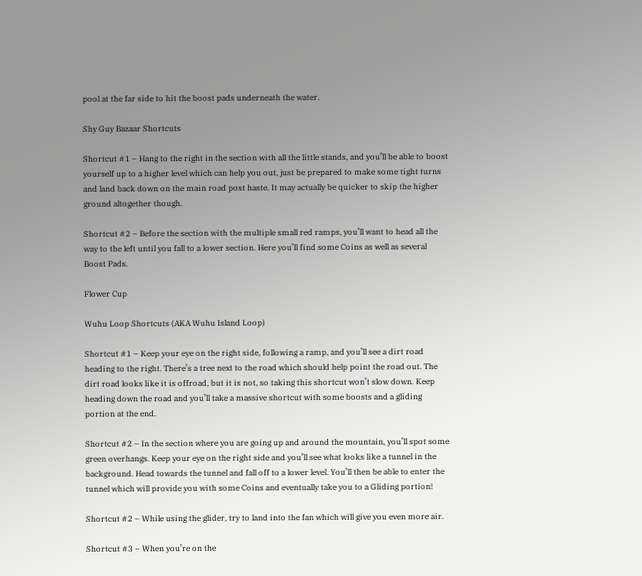pool at the far side to hit the boost pads underneath the water.

Shy Guy Bazaar Shortcuts

Shortcut #1 – Hang to the right in the section with all the little stands, and you’ll be able to boost yourself up to a higher level which can help you out, just be prepared to make some tight turns and land back down on the main road post haste. It may actually be quicker to skip the higher ground altogether though.

Shortcut #2 – Before the section with the multiple small red ramps, you’ll want to head all the way to the left until you fall to a lower section. Here you’ll find some Coins as well as several Boost Pads.

Flower Cup

Wuhu Loop Shortcuts (AKA Wuhu Island Loop)

Shortcut #1 – Keep your eye on the right side, following a ramp, and you’ll see a dirt road heading to the right. There’s a tree next to the road which should help point the road out. The dirt road looks like it is offroad, but it is not, so taking this shortcut won’t slow down. Keep heading down the road and you’ll take a massive shortcut with some boosts and a gliding portion at the end.

Shortcut #2 – In the section where you are going up and around the mountain, you’ll spot some green overhangs. Keep your eye on the right side and you’ll see what looks like a tunnel in the background. Head towards the tunnel and fall off to a lower level. You’ll then be able to enter the tunnel which will provide you with some Coins and eventually take you to a Gliding portion!

Shortcut #2 – While using the glider, try to land into the fan which will give you even more air.

Shortcut #3 – When you’re on the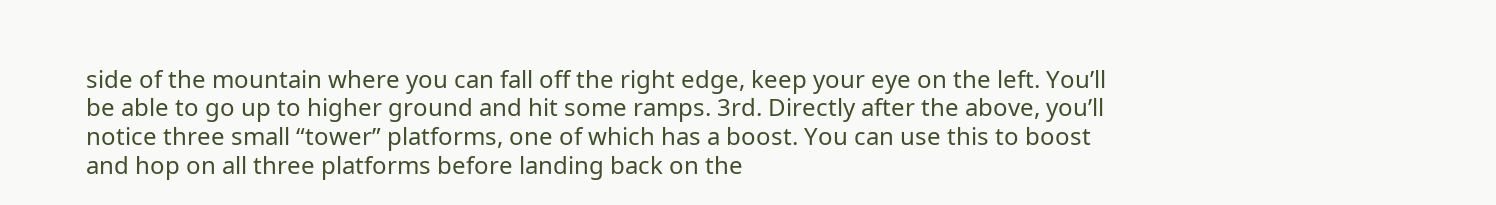side of the mountain where you can fall off the right edge, keep your eye on the left. You’ll be able to go up to higher ground and hit some ramps. 3rd. Directly after the above, you’ll notice three small “tower” platforms, one of which has a boost. You can use this to boost and hop on all three platforms before landing back on the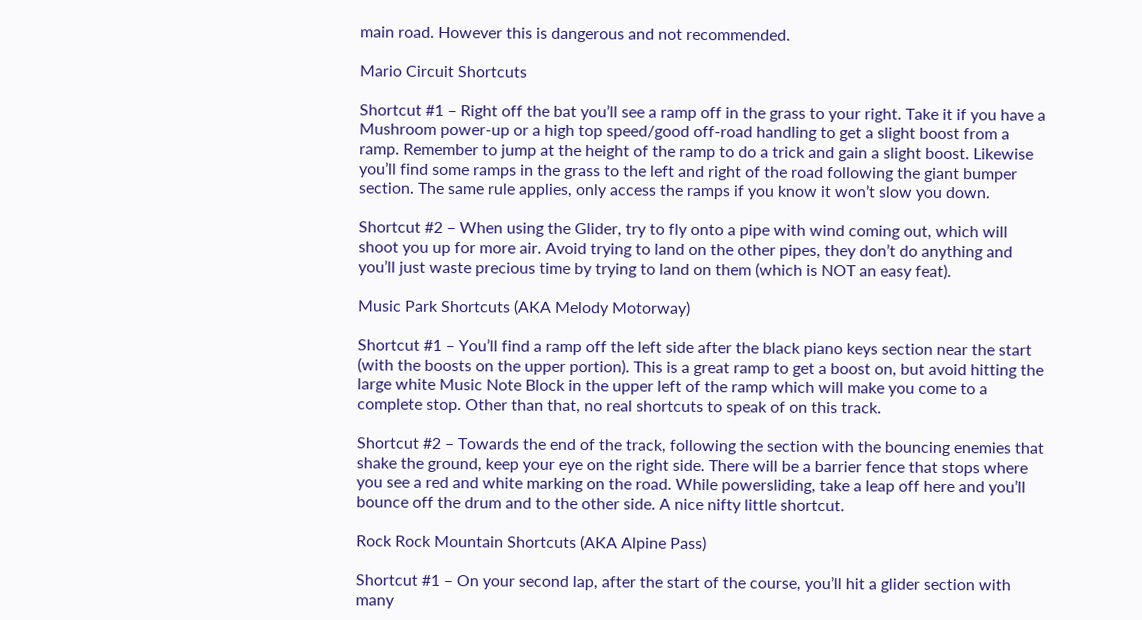main road. However this is dangerous and not recommended.

Mario Circuit Shortcuts

Shortcut #1 – Right off the bat you’ll see a ramp off in the grass to your right. Take it if you have a Mushroom power-up or a high top speed/good off-road handling to get a slight boost from a ramp. Remember to jump at the height of the ramp to do a trick and gain a slight boost. Likewise you’ll find some ramps in the grass to the left and right of the road following the giant bumper section. The same rule applies, only access the ramps if you know it won’t slow you down.

Shortcut #2 – When using the Glider, try to fly onto a pipe with wind coming out, which will shoot you up for more air. Avoid trying to land on the other pipes, they don’t do anything and you’ll just waste precious time by trying to land on them (which is NOT an easy feat).

Music Park Shortcuts (AKA Melody Motorway)

Shortcut #1 – You’ll find a ramp off the left side after the black piano keys section near the start (with the boosts on the upper portion). This is a great ramp to get a boost on, but avoid hitting the large white Music Note Block in the upper left of the ramp which will make you come to a complete stop. Other than that, no real shortcuts to speak of on this track.

Shortcut #2 – Towards the end of the track, following the section with the bouncing enemies that shake the ground, keep your eye on the right side. There will be a barrier fence that stops where you see a red and white marking on the road. While powersliding, take a leap off here and you’ll bounce off the drum and to the other side. A nice nifty little shortcut.

Rock Rock Mountain Shortcuts (AKA Alpine Pass)

Shortcut #1 – On your second lap, after the start of the course, you’ll hit a glider section with many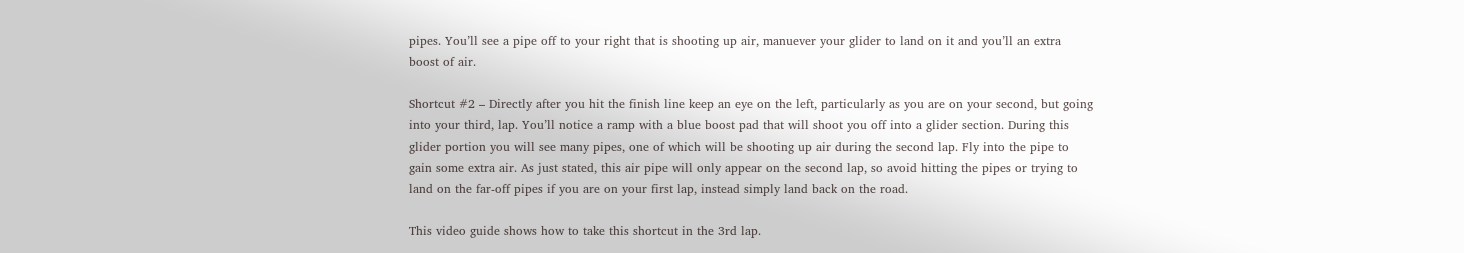pipes. You’ll see a pipe off to your right that is shooting up air, manuever your glider to land on it and you’ll an extra boost of air.

Shortcut #2 – Directly after you hit the finish line keep an eye on the left, particularly as you are on your second, but going into your third, lap. You’ll notice a ramp with a blue boost pad that will shoot you off into a glider section. During this glider portion you will see many pipes, one of which will be shooting up air during the second lap. Fly into the pipe to gain some extra air. As just stated, this air pipe will only appear on the second lap, so avoid hitting the pipes or trying to land on the far-off pipes if you are on your first lap, instead simply land back on the road.

This video guide shows how to take this shortcut in the 3rd lap.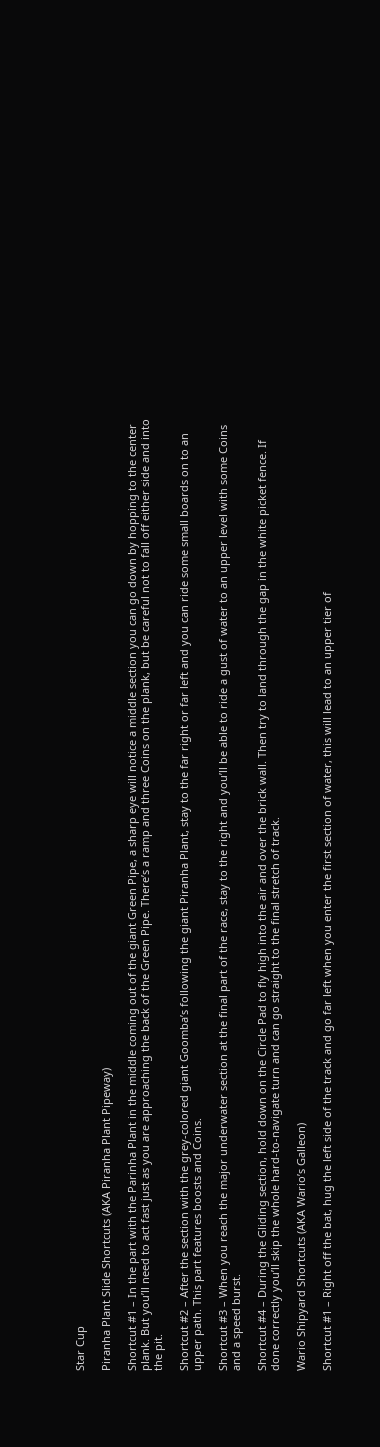Star Cup

Piranha Plant Slide Shortcuts (AKA Piranha Plant Pipeway)

Shortcut #1 – In the part with the Parinha Plant in the middle coming out of the giant Green Pipe, a sharp eye will notice a middle section you can go down by hopping to the center plank. But you’ll need to act fast just as you are approaching the back of the Green Pipe. There’s a ramp and three Coins on the plank, but be careful not to fall off either side and into the pit.

Shortcut #2 – After the section with the grey-colored giant Goomba’s following the giant Piranha Plant, stay to the far right or far left and you can ride some small boards on to an upper path. This part features boosts and Coins.

Shortcut #3 – When you reach the major underwater section at the final part of the race, stay to the right and you’ll be able to ride a gust of water to an upper level with some Coins and a speed burst.

Shortcut #4 – During the Gliding section, hold down on the Circle Pad to fly high into the air and over the brick wall. Then try to land through the gap in the white picket fence. If done correctly you’ll skip the whole hard-to-navigate turn and can go straight to the final stretch of track.

Wario Shipyard Shortcuts (AKA Wario’s Galleon)

Shortcut #1 – Right off the bat, hug the left side of the track and go far left when you enter the first section of water, this will lead to an upper tier of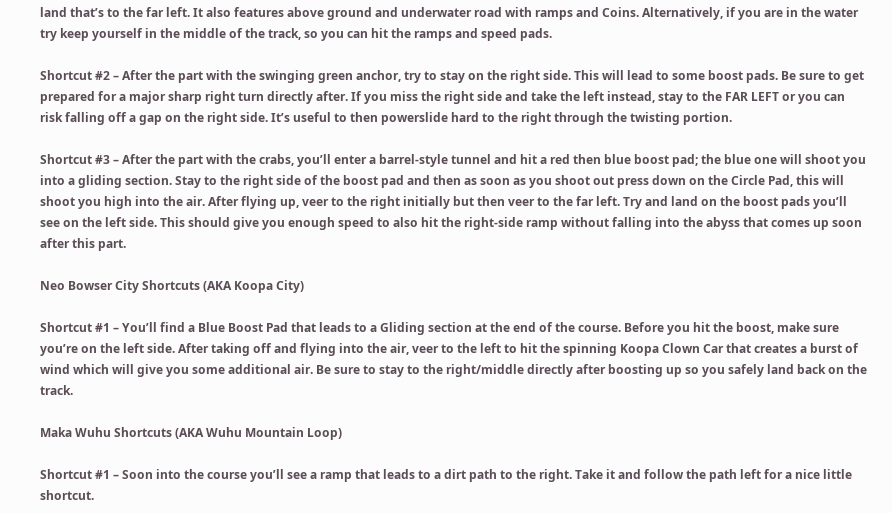land that’s to the far left. It also features above ground and underwater road with ramps and Coins. Alternatively, if you are in the water try keep yourself in the middle of the track, so you can hit the ramps and speed pads.

Shortcut #2 – After the part with the swinging green anchor, try to stay on the right side. This will lead to some boost pads. Be sure to get prepared for a major sharp right turn directly after. If you miss the right side and take the left instead, stay to the FAR LEFT or you can risk falling off a gap on the right side. It’s useful to then powerslide hard to the right through the twisting portion.

Shortcut #3 – After the part with the crabs, you’ll enter a barrel-style tunnel and hit a red then blue boost pad; the blue one will shoot you into a gliding section. Stay to the right side of the boost pad and then as soon as you shoot out press down on the Circle Pad, this will shoot you high into the air. After flying up, veer to the right initially but then veer to the far left. Try and land on the boost pads you’ll see on the left side. This should give you enough speed to also hit the right-side ramp without falling into the abyss that comes up soon after this part.

Neo Bowser City Shortcuts (AKA Koopa City)

Shortcut #1 – You’ll find a Blue Boost Pad that leads to a Gliding section at the end of the course. Before you hit the boost, make sure you’re on the left side. After taking off and flying into the air, veer to the left to hit the spinning Koopa Clown Car that creates a burst of wind which will give you some additional air. Be sure to stay to the right/middle directly after boosting up so you safely land back on the track.

Maka Wuhu Shortcuts (AKA Wuhu Mountain Loop)

Shortcut #1 – Soon into the course you’ll see a ramp that leads to a dirt path to the right. Take it and follow the path left for a nice little shortcut.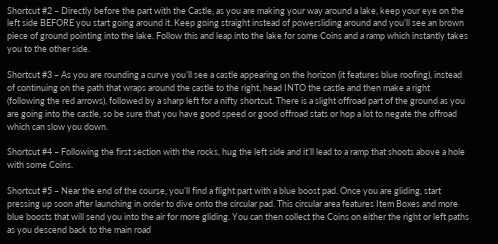Shortcut #2 – Directly before the part with the Castle, as you are making your way around a lake, keep your eye on the left side BEFORE you start going around it. Keep going straight instead of powersliding around and you’ll see an brown piece of ground pointing into the lake. Follow this and leap into the lake for some Coins and a ramp which instantly takes you to the other side.

Shortcut #3 – As you are rounding a curve you’ll see a castle appearing on the horizon (it features blue roofing), instead of continuing on the path that wraps around the castle to the right, head INTO the castle and then make a right (following the red arrows), followed by a sharp left for a nifty shortcut. There is a slight offroad part of the ground as you are going into the castle, so be sure that you have good speed or good offroad stats or hop a lot to negate the offroad which can slow you down.

Shortcut #4 – Following the first section with the rocks, hug the left side and it’ll lead to a ramp that shoots above a hole with some Coins.

Shortcut #5 – Near the end of the course, you’ll find a flight part with a blue boost pad. Once you are gliding, start pressing up soon after launching in order to dive onto the circular pad. This circular area features Item Boxes and more blue boosts that will send you into the air for more gliding. You can then collect the Coins on either the right or left paths as you descend back to the main road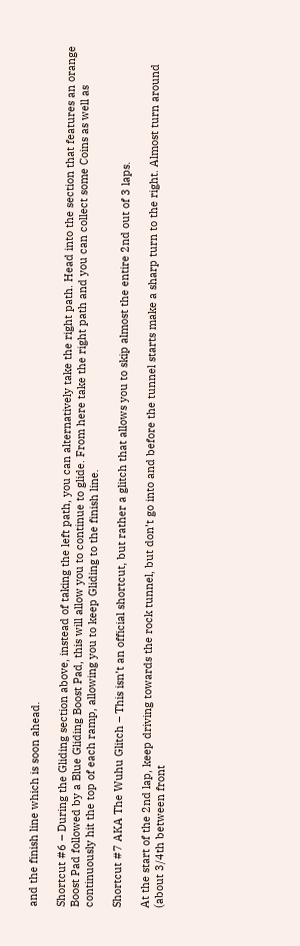and the finish line which is soon ahead.

Shortcut #6 – During the Gliding section above, instead of taking the left path, you can alternatively take the right path. Head into the section that features an orange Boost Pad followed by a Blue Gliding Boost Pad, this will allow you to continue to glide. From here take the right path and you can collect some Coins as well as continuously hit the top of each ramp, allowing you to keep Gliding to the finish line.

Shortcut #7 AKA The Wuhu Glitch – This isn’t an official shortcut, but rather a glitch that allows you to skip almost the entire 2nd out of 3 laps.

At the start of the 2nd lap, keep driving towards the rock tunnel, but don’t go into and before the tunnel starts make a sharp turn to the right. Almost turn around (about 3/4th between front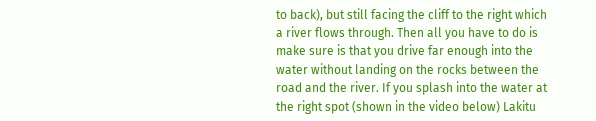to back), but still facing the cliff to the right which a river flows through. Then all you have to do is make sure is that you drive far enough into the water without landing on the rocks between the road and the river. If you splash into the water at the right spot (shown in the video below) Lakitu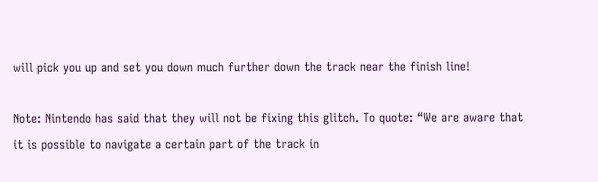will pick you up and set you down much further down the track near the finish line!

Note: Nintendo has said that they will not be fixing this glitch. To quote: “We are aware that it is possible to navigate a certain part of the track in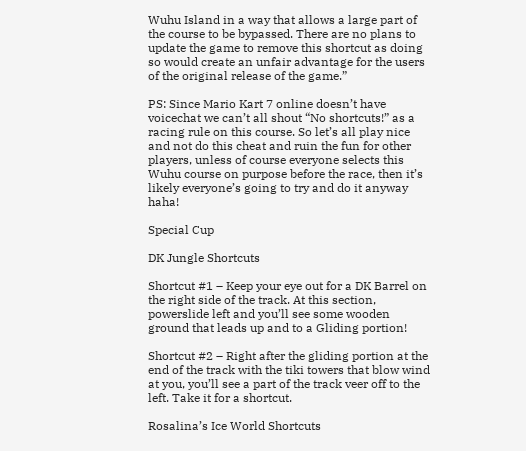Wuhu Island in a way that allows a large part of the course to be bypassed. There are no plans to update the game to remove this shortcut as doing so would create an unfair advantage for the users of the original release of the game.”

PS: Since Mario Kart 7 online doesn’t have voicechat we can’t all shout “No shortcuts!” as a racing rule on this course. So let’s all play nice and not do this cheat and ruin the fun for other players, unless of course everyone selects this Wuhu course on purpose before the race, then it’s likely everyone’s going to try and do it anyway haha!

Special Cup

DK Jungle Shortcuts

Shortcut #1 – Keep your eye out for a DK Barrel on the right side of the track. At this section, powerslide left and you’ll see some wooden ground that leads up and to a Gliding portion!

Shortcut #2 – Right after the gliding portion at the end of the track with the tiki towers that blow wind at you, you’ll see a part of the track veer off to the left. Take it for a shortcut.

Rosalina’s Ice World Shortcuts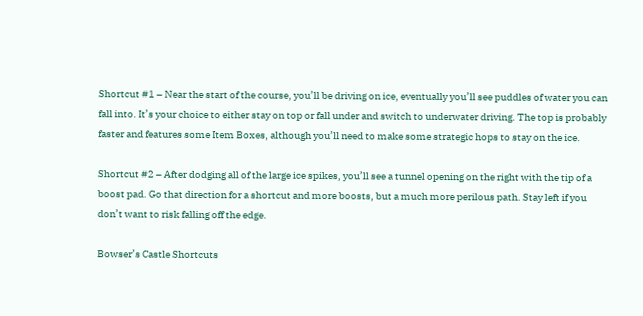Shortcut #1 – Near the start of the course, you’ll be driving on ice, eventually you’ll see puddles of water you can fall into. It’s your choice to either stay on top or fall under and switch to underwater driving. The top is probably faster and features some Item Boxes, although you’ll need to make some strategic hops to stay on the ice.

Shortcut #2 – After dodging all of the large ice spikes, you’ll see a tunnel opening on the right with the tip of a boost pad. Go that direction for a shortcut and more boosts, but a much more perilous path. Stay left if you don’t want to risk falling off the edge.

Bowser’s Castle Shortcuts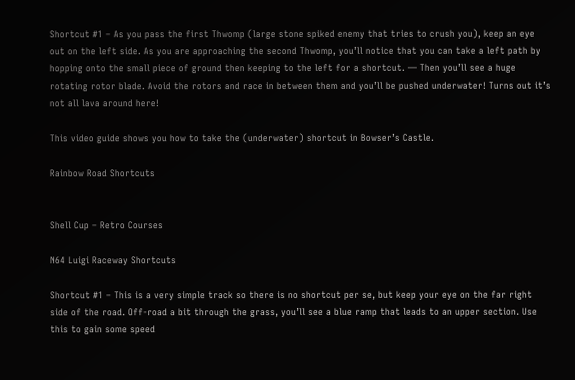Shortcut #1 – As you pass the first Thwomp (large stone spiked enemy that tries to crush you), keep an eye out on the left side. As you are approaching the second Thwomp, you’ll notice that you can take a left path by hopping onto the small piece of ground then keeping to the left for a shortcut. — Then you’ll see a huge rotating rotor blade. Avoid the rotors and race in between them and you’ll be pushed underwater! Turns out it’s not all lava around here!

This video guide shows you how to take the (underwater) shortcut in Bowser’s Castle.

Rainbow Road Shortcuts


Shell Cup – Retro Courses

N64 Luigi Raceway Shortcuts

Shortcut #1 – This is a very simple track so there is no shortcut per se, but keep your eye on the far right side of the road. Off-road a bit through the grass, you’ll see a blue ramp that leads to an upper section. Use this to gain some speed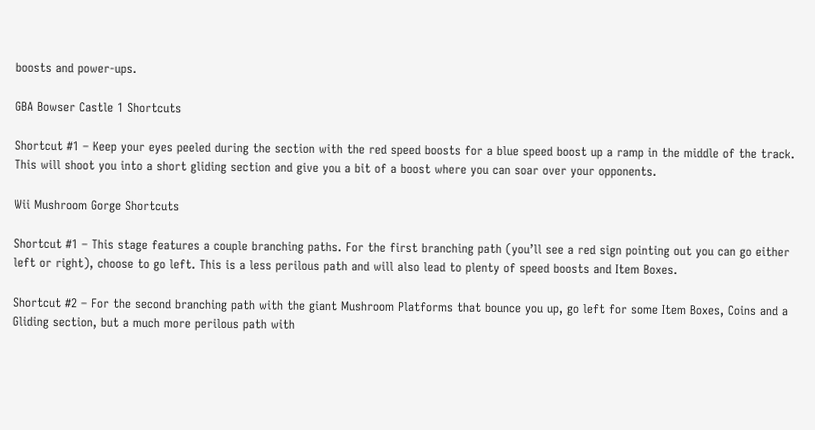boosts and power-ups.

GBA Bowser Castle 1 Shortcuts

Shortcut #1 – Keep your eyes peeled during the section with the red speed boosts for a blue speed boost up a ramp in the middle of the track. This will shoot you into a short gliding section and give you a bit of a boost where you can soar over your opponents.

Wii Mushroom Gorge Shortcuts

Shortcut #1 – This stage features a couple branching paths. For the first branching path (you’ll see a red sign pointing out you can go either left or right), choose to go left. This is a less perilous path and will also lead to plenty of speed boosts and Item Boxes.

Shortcut #2 – For the second branching path with the giant Mushroom Platforms that bounce you up, go left for some Item Boxes, Coins and a Gliding section, but a much more perilous path with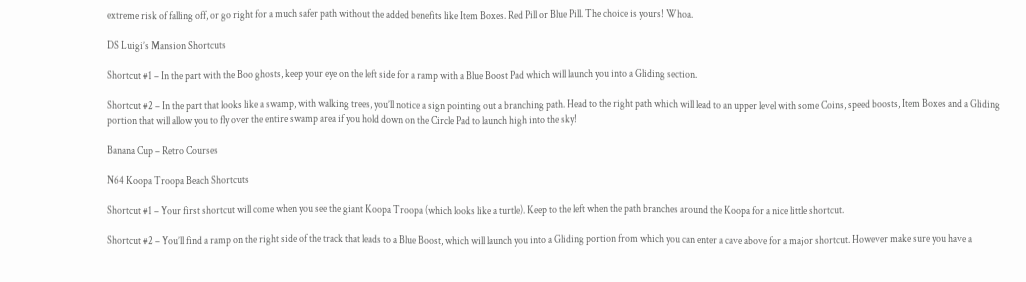extreme risk of falling off, or go right for a much safer path without the added benefits like Item Boxes. Red Pill or Blue Pill. The choice is yours! Whoa.

DS Luigi’s Mansion Shortcuts

Shortcut #1 – In the part with the Boo ghosts, keep your eye on the left side for a ramp with a Blue Boost Pad which will launch you into a Gliding section.

Shortcut #2 – In the part that looks like a swamp, with walking trees, you’ll notice a sign pointing out a branching path. Head to the right path which will lead to an upper level with some Coins, speed boosts, Item Boxes and a Gliding portion that will allow you to fly over the entire swamp area if you hold down on the Circle Pad to launch high into the sky!

Banana Cup – Retro Courses

N64 Koopa Troopa Beach Shortcuts

Shortcut #1 – Your first shortcut will come when you see the giant Koopa Troopa (which looks like a turtle). Keep to the left when the path branches around the Koopa for a nice little shortcut.

Shortcut #2 – You’ll find a ramp on the right side of the track that leads to a Blue Boost, which will launch you into a Gliding portion from which you can enter a cave above for a major shortcut. However make sure you have a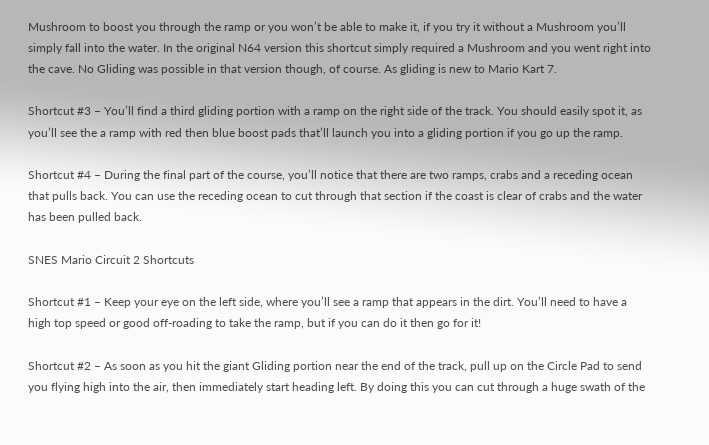Mushroom to boost you through the ramp or you won’t be able to make it, if you try it without a Mushroom you’ll simply fall into the water. In the original N64 version this shortcut simply required a Mushroom and you went right into the cave. No Gliding was possible in that version though, of course. As gliding is new to Mario Kart 7.

Shortcut #3 – You’ll find a third gliding portion with a ramp on the right side of the track. You should easily spot it, as you’ll see the a ramp with red then blue boost pads that’ll launch you into a gliding portion if you go up the ramp.

Shortcut #4 – During the final part of the course, you’ll notice that there are two ramps, crabs and a receding ocean that pulls back. You can use the receding ocean to cut through that section if the coast is clear of crabs and the water has been pulled back.

SNES Mario Circuit 2 Shortcuts

Shortcut #1 – Keep your eye on the left side, where you’ll see a ramp that appears in the dirt. You’ll need to have a high top speed or good off-roading to take the ramp, but if you can do it then go for it!

Shortcut #2 – As soon as you hit the giant Gliding portion near the end of the track, pull up on the Circle Pad to send you flying high into the air, then immediately start heading left. By doing this you can cut through a huge swath of the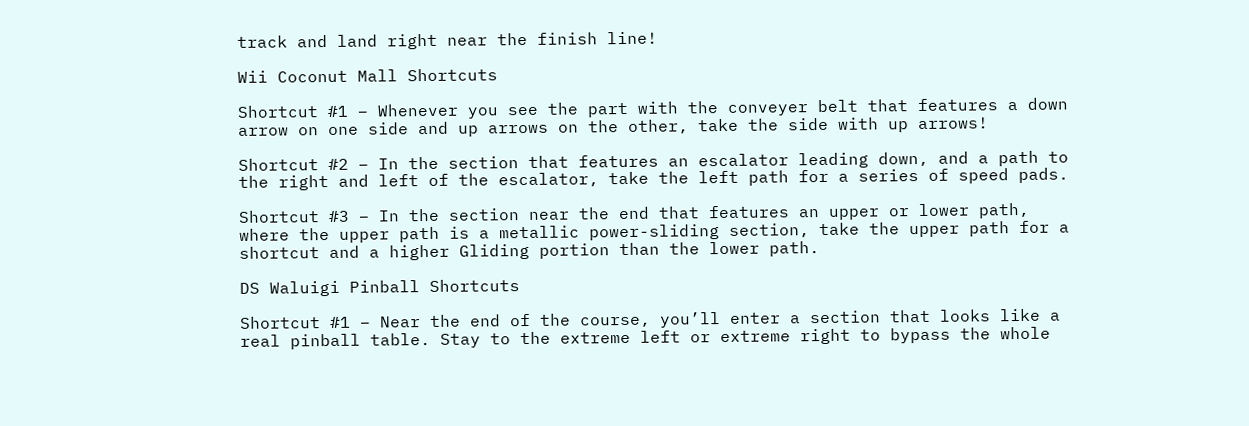track and land right near the finish line!

Wii Coconut Mall Shortcuts

Shortcut #1 – Whenever you see the part with the conveyer belt that features a down arrow on one side and up arrows on the other, take the side with up arrows!

Shortcut #2 – In the section that features an escalator leading down, and a path to the right and left of the escalator, take the left path for a series of speed pads.

Shortcut #3 – In the section near the end that features an upper or lower path, where the upper path is a metallic power-sliding section, take the upper path for a shortcut and a higher Gliding portion than the lower path.

DS Waluigi Pinball Shortcuts

Shortcut #1 – Near the end of the course, you’ll enter a section that looks like a real pinball table. Stay to the extreme left or extreme right to bypass the whole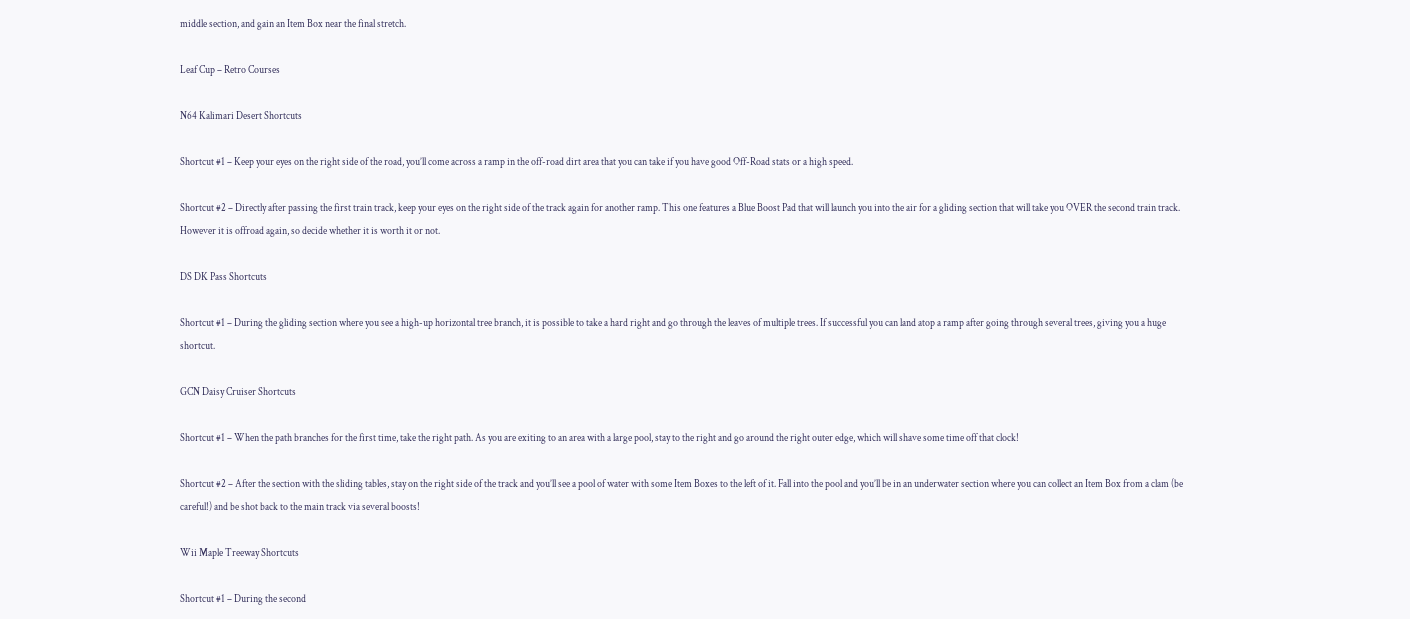middle section, and gain an Item Box near the final stretch.

Leaf Cup – Retro Courses

N64 Kalimari Desert Shortcuts

Shortcut #1 – Keep your eyes on the right side of the road, you’ll come across a ramp in the off-road dirt area that you can take if you have good Off-Road stats or a high speed.

Shortcut #2 – Directly after passing the first train track, keep your eyes on the right side of the track again for another ramp. This one features a Blue Boost Pad that will launch you into the air for a gliding section that will take you OVER the second train track. However it is offroad again, so decide whether it is worth it or not.

DS DK Pass Shortcuts

Shortcut #1 – During the gliding section where you see a high-up horizontal tree branch, it is possible to take a hard right and go through the leaves of multiple trees. If successful you can land atop a ramp after going through several trees, giving you a huge shortcut.

GCN Daisy Cruiser Shortcuts

Shortcut #1 – When the path branches for the first time, take the right path. As you are exiting to an area with a large pool, stay to the right and go around the right outer edge, which will shave some time off that clock!

Shortcut #2 – After the section with the sliding tables, stay on the right side of the track and you’ll see a pool of water with some Item Boxes to the left of it. Fall into the pool and you’ll be in an underwater section where you can collect an Item Box from a clam (be careful!) and be shot back to the main track via several boosts!

Wii Maple Treeway Shortcuts

Shortcut #1 – During the second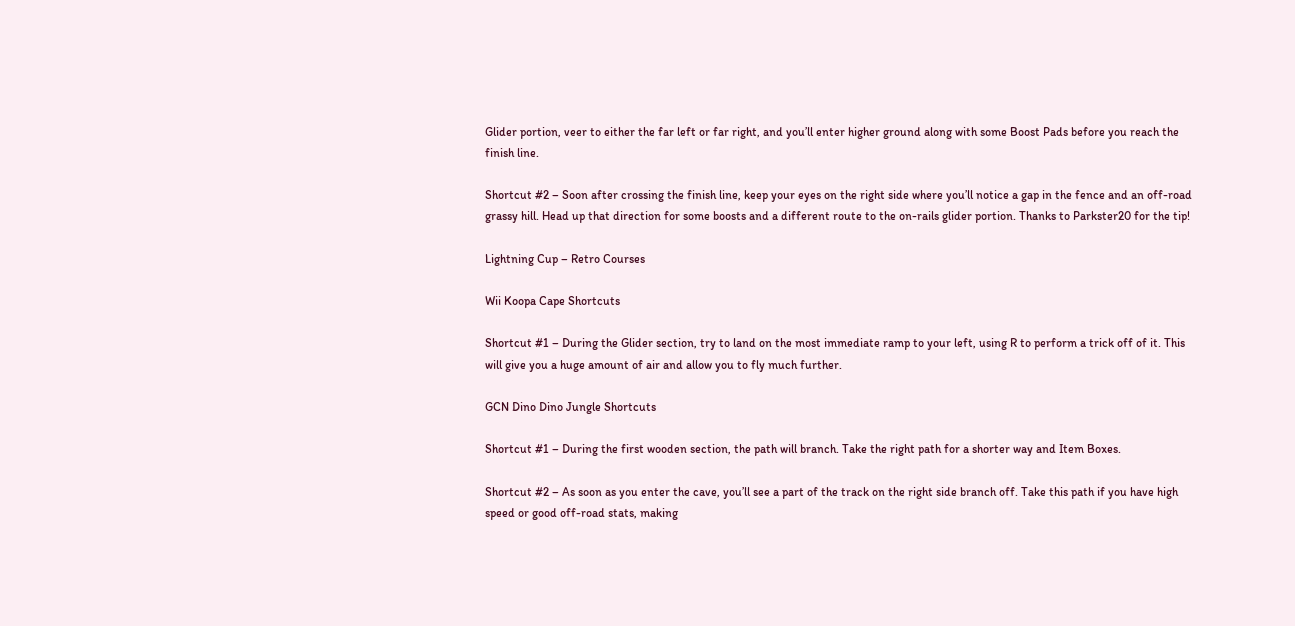Glider portion, veer to either the far left or far right, and you’ll enter higher ground along with some Boost Pads before you reach the finish line.

Shortcut #2 – Soon after crossing the finish line, keep your eyes on the right side where you’ll notice a gap in the fence and an off-road grassy hill. Head up that direction for some boosts and a different route to the on-rails glider portion. Thanks to Parkster20 for the tip!

Lightning Cup – Retro Courses

Wii Koopa Cape Shortcuts

Shortcut #1 – During the Glider section, try to land on the most immediate ramp to your left, using R to perform a trick off of it. This will give you a huge amount of air and allow you to fly much further.

GCN Dino Dino Jungle Shortcuts

Shortcut #1 – During the first wooden section, the path will branch. Take the right path for a shorter way and Item Boxes.

Shortcut #2 – As soon as you enter the cave, you’ll see a part of the track on the right side branch off. Take this path if you have high speed or good off-road stats, making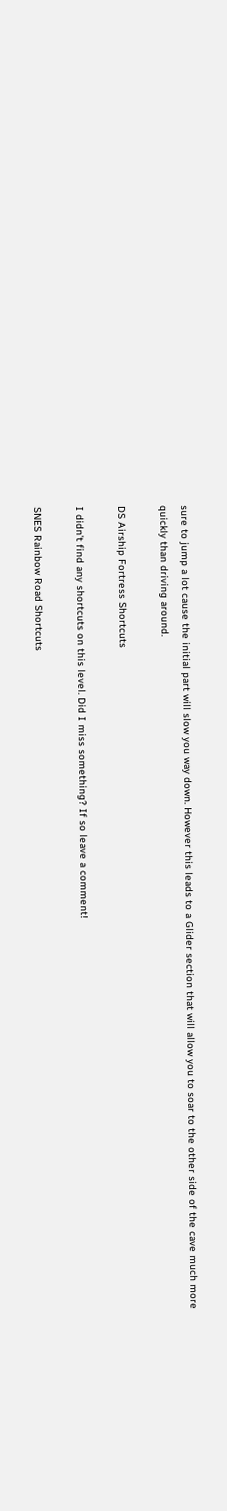sure to jump a lot cause the initial part will slow you way down. However this leads to a Glider section that will allow you to soar to the other side of the cave much more quickly than driving around.

DS Airship Fortress Shortcuts

I didn’t find any shortcuts on this level. Did I miss something? If so leave a comment!

SNES Rainbow Road Shortcuts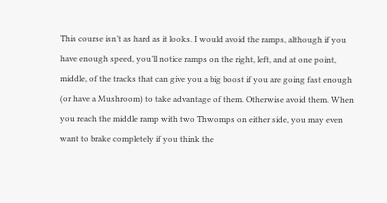This course isn’t as hard as it looks. I would avoid the ramps, although if you have enough speed, you’ll notice ramps on the right, left, and at one point, middle, of the tracks that can give you a big boost if you are going fast enough (or have a Mushroom) to take advantage of them. Otherwise avoid them. When you reach the middle ramp with two Thwomps on either side, you may even want to brake completely if you think the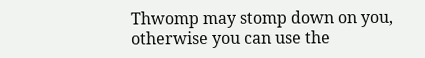Thwomp may stomp down on you, otherwise you can use the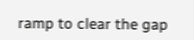ramp to clear the gap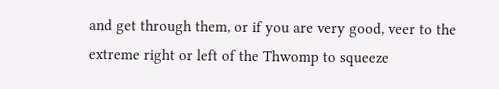and get through them, or if you are very good, veer to the extreme right or left of the Thwomp to squeeze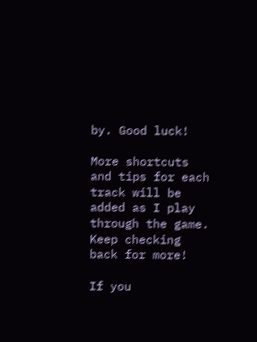by. Good luck!

More shortcuts and tips for each track will be added as I play through the game. Keep checking back for more!

If you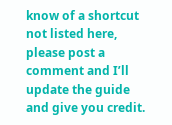know of a shortcut not listed here, please post a comment and I’ll update the guide and give you credit.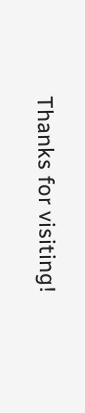Thanks for visiting!